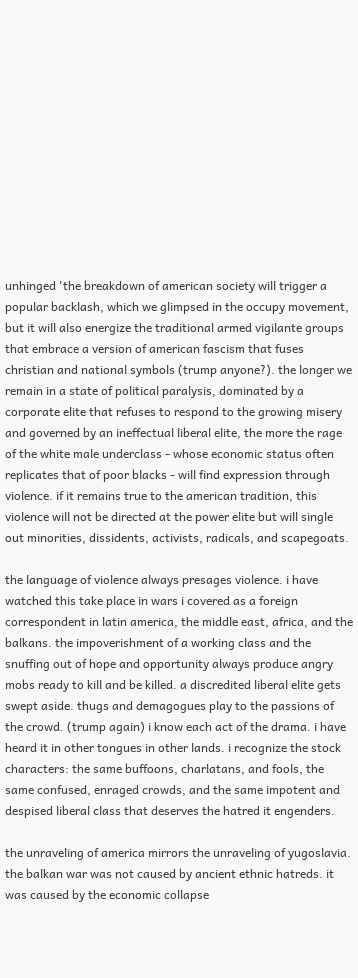unhinged 'the breakdown of american society will trigger a popular backlash, which we glimpsed in the occupy movement, but it will also energize the traditional armed vigilante groups that embrace a version of american fascism that fuses christian and national symbols (trump anyone?). the longer we remain in a state of political paralysis, dominated by a corporate elite that refuses to respond to the growing misery and governed by an ineffectual liberal elite, the more the rage of the white male underclass - whose economic status often replicates that of poor blacks - will find expression through violence. if it remains true to the american tradition, this violence will not be directed at the power elite but will single out minorities, dissidents, activists, radicals, and scapegoats.

the language of violence always presages violence. i have watched this take place in wars i covered as a foreign correspondent in latin america, the middle east, africa, and the balkans. the impoverishment of a working class and the snuffing out of hope and opportunity always produce angry mobs ready to kill and be killed. a discredited liberal elite gets swept aside. thugs and demagogues play to the passions of the crowd. (trump again) i know each act of the drama. i have heard it in other tongues in other lands. i recognize the stock characters: the same buffoons, charlatans, and fools, the same confused, enraged crowds, and the same impotent and despised liberal class that deserves the hatred it engenders.

the unraveling of america mirrors the unraveling of yugoslavia. the balkan war was not caused by ancient ethnic hatreds. it was caused by the economic collapse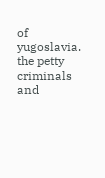of yugoslavia. the petty criminals and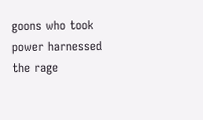goons who took power harnessed the rage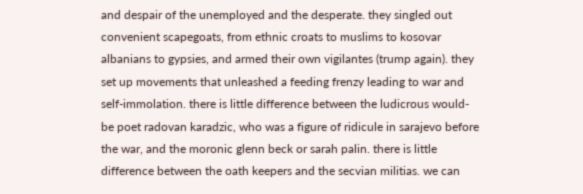and despair of the unemployed and the desperate. they singled out convenient scapegoats, from ethnic croats to muslims to kosovar albanians to gypsies, and armed their own vigilantes (trump again). they set up movements that unleashed a feeding frenzy leading to war and self-immolation. there is little difference between the ludicrous would-be poet radovan karadzic, who was a figure of ridicule in sarajevo before the war, and the moronic glenn beck or sarah palin. there is little difference between the oath keepers and the secvian militias. we can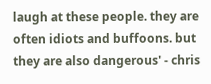laugh at these people. they are often idiots and buffoons. but they are also dangerous' - chris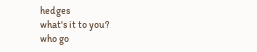hedges
what's it to you?
who go